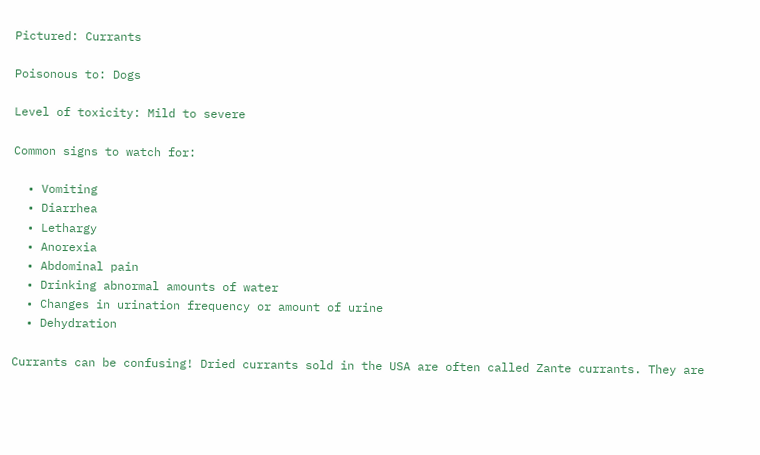Pictured: Currants

Poisonous to: Dogs

Level of toxicity: Mild to severe

Common signs to watch for:

  • Vomiting
  • Diarrhea
  • Lethargy
  • Anorexia
  • Abdominal pain
  • Drinking abnormal amounts of water
  • Changes in urination frequency or amount of urine
  • Dehydration

Currants can be confusing! Dried currants sold in the USA are often called Zante currants. They are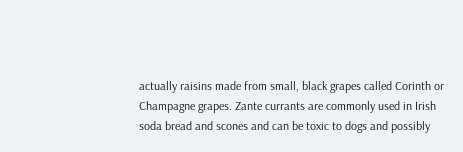actually raisins made from small, black grapes called Corinth or Champagne grapes. Zante currants are commonly used in Irish soda bread and scones and can be toxic to dogs and possibly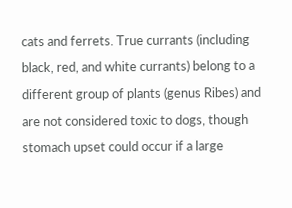cats and ferrets. True currants (including black, red, and white currants) belong to a different group of plants (genus Ribes) and are not considered toxic to dogs, though stomach upset could occur if a large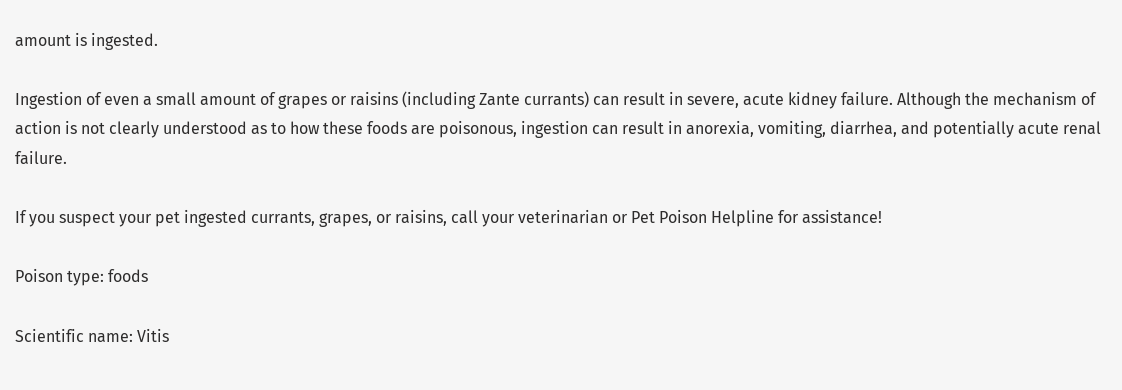amount is ingested.

Ingestion of even a small amount of grapes or raisins (including Zante currants) can result in severe, acute kidney failure. Although the mechanism of action is not clearly understood as to how these foods are poisonous, ingestion can result in anorexia, vomiting, diarrhea, and potentially acute renal failure.

If you suspect your pet ingested currants, grapes, or raisins, call your veterinarian or Pet Poison Helpline for assistance!

Poison type: foods

Scientific name: Vitis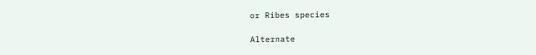or Ribes species

Alternate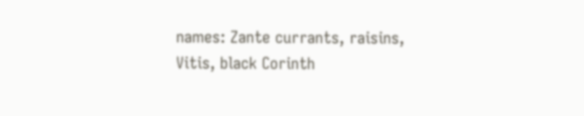names: Zante currants, raisins, Vitis, black Corinth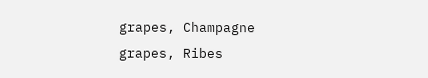grapes, Champagne grapes, Ribes